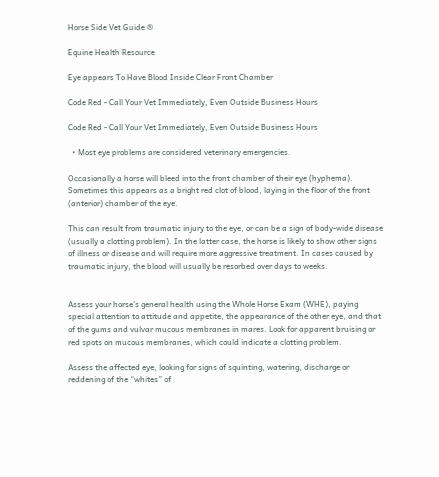Horse Side Vet Guide ®

Equine Health Resource

Eye appears To Have Blood Inside Clear Front Chamber

Code Red - Call Your Vet Immediately, Even Outside Business Hours

Code Red - Call Your Vet Immediately, Even Outside Business Hours

  • Most eye problems are considered veterinary emergencies.

Occasionally a horse will bleed into the front chamber of their eye (hyphema). Sometimes this appears as a bright red clot of blood, laying in the floor of the front (anterior) chamber of the eye.

This can result from traumatic injury to the eye, or can be a sign of body-wide disease (usually a clotting problem). In the latter case, the horse is likely to show other signs of illness or disease and will require more aggressive treatment. In cases caused by traumatic injury, the blood will usually be resorbed over days to weeks.


Assess your horse’s general health using the Whole Horse Exam (WHE), paying special attention to attitude and appetite, the appearance of the other eye, and that of the gums and vulvar mucous membranes in mares. Look for apparent bruising or red spots on mucous membranes, which could indicate a clotting problem.

Assess the affected eye, looking for signs of squinting, watering, discharge or reddening of the “whites” of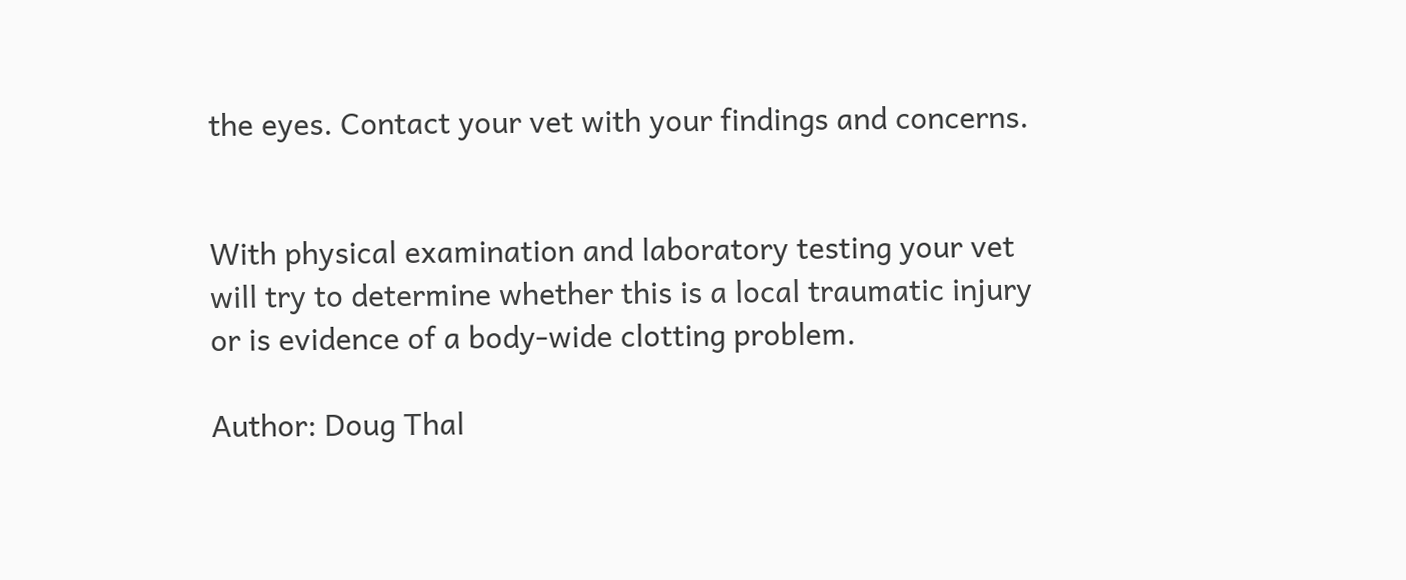the eyes. Contact your vet with your findings and concerns.


With physical examination and laboratory testing your vet will try to determine whether this is a local traumatic injury or is evidence of a body-wide clotting problem.

Author: Doug Thal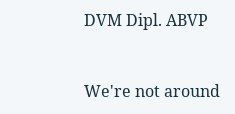DVM Dipl. ABVP


We're not around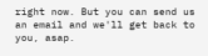right now. But you can send us an email and we'll get back to you, asap.